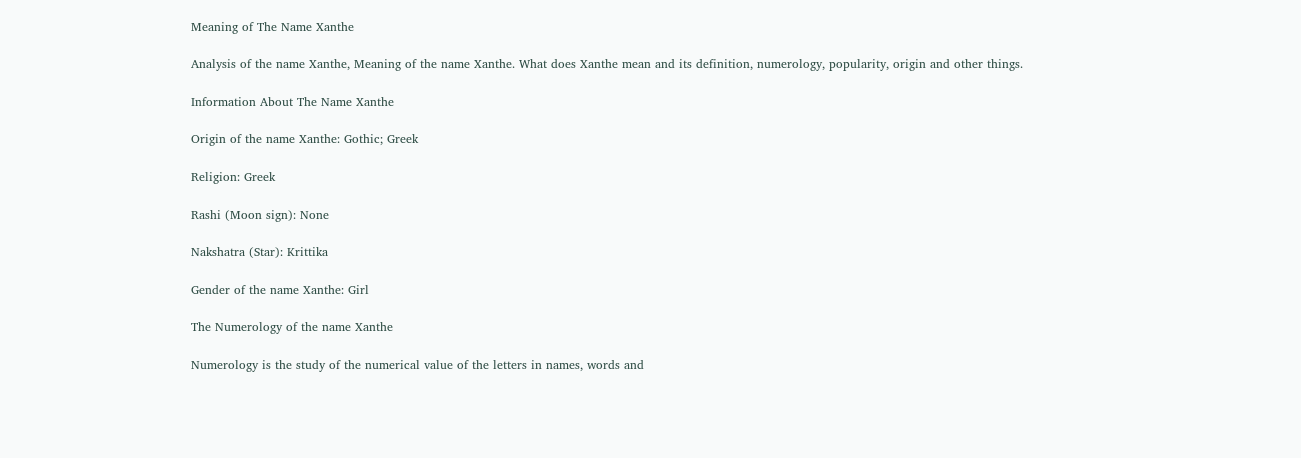Meaning of The Name Xanthe

Analysis of the name Xanthe, Meaning of the name Xanthe. What does Xanthe mean and its definition, numerology, popularity, origin and other things.

Information About The Name Xanthe

Origin of the name Xanthe: Gothic; Greek

Religion: Greek

Rashi (Moon sign): None

Nakshatra (Star): Krittika

Gender of the name Xanthe: Girl

The Numerology of the name Xanthe

Numerology is the study of the numerical value of the letters in names, words and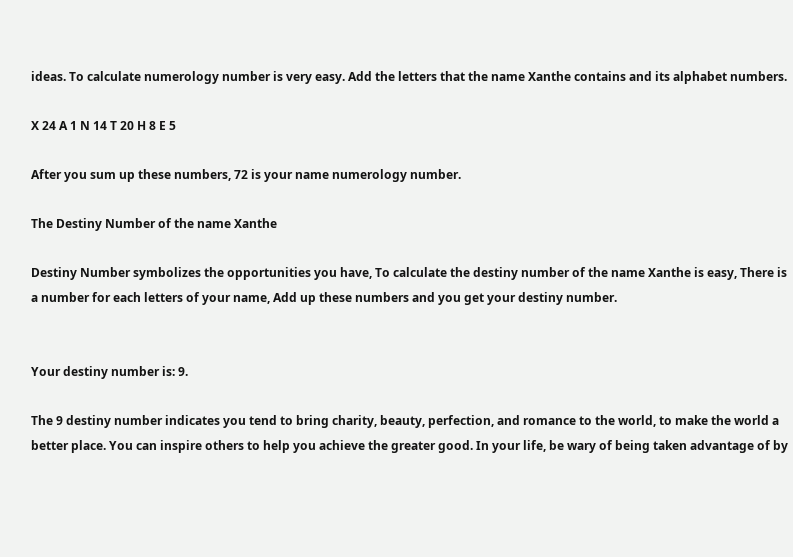ideas. To calculate numerology number is very easy. Add the letters that the name Xanthe contains and its alphabet numbers.

X 24 A 1 N 14 T 20 H 8 E 5

After you sum up these numbers, 72 is your name numerology number.

The Destiny Number of the name Xanthe

Destiny Number symbolizes the opportunities you have, To calculate the destiny number of the name Xanthe is easy, There is a number for each letters of your name, Add up these numbers and you get your destiny number.


Your destiny number is: 9.

The 9 destiny number indicates you tend to bring charity, beauty, perfection, and romance to the world, to make the world a better place. You can inspire others to help you achieve the greater good. In your life, be wary of being taken advantage of by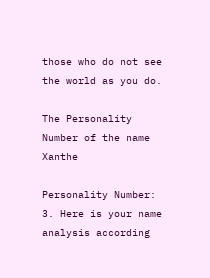those who do not see the world as you do.

The Personality Number of the name Xanthe

Personality Number: 3. Here is your name analysis according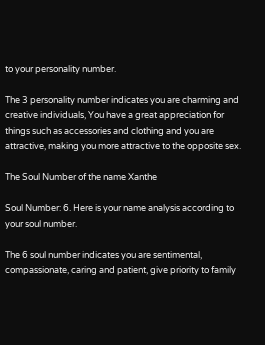to your personality number.

The 3 personality number indicates you are charming and creative individuals, You have a great appreciation for things such as accessories and clothing and you are attractive, making you more attractive to the opposite sex.

The Soul Number of the name Xanthe

Soul Number: 6. Here is your name analysis according to your soul number.

The 6 soul number indicates you are sentimental, compassionate, caring and patient, give priority to family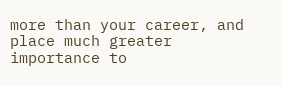more than your career, and place much greater importance to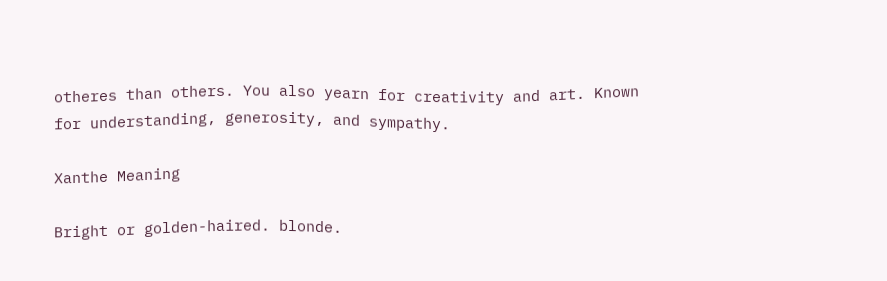otheres than others. You also yearn for creativity and art. Known for understanding, generosity, and sympathy.

Xanthe Meaning

Bright or golden-haired. blonde.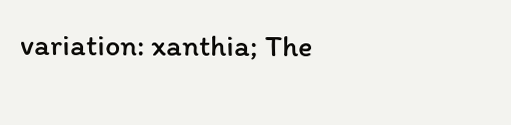variation: xanthia; The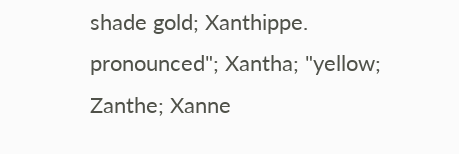shade gold; Xanthippe. pronounced"; Xantha; "yellow; Zanthe; Xanne